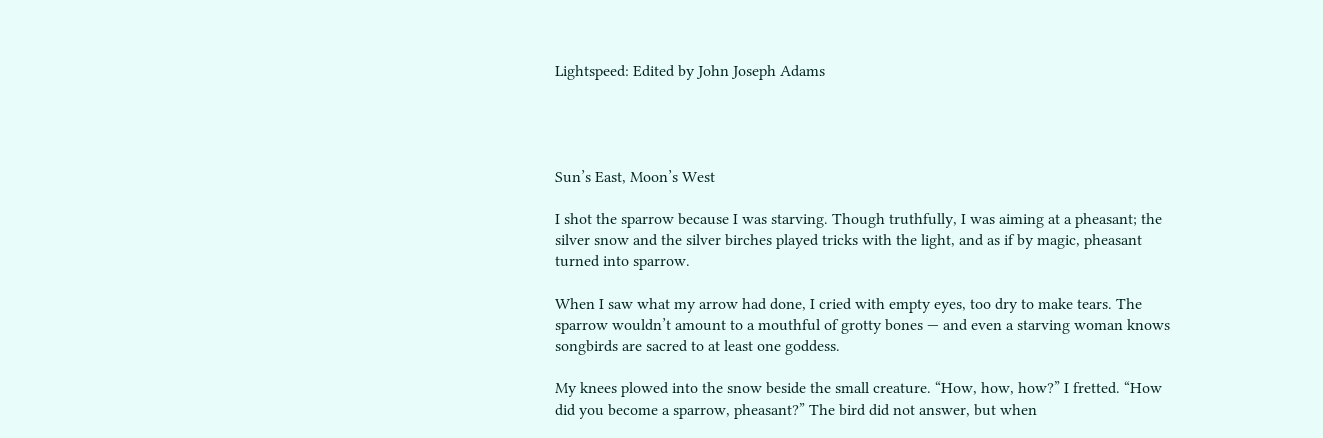Lightspeed: Edited by John Joseph Adams




Sun’s East, Moon’s West

I shot the sparrow because I was starving. Though truthfully, I was aiming at a pheasant; the silver snow and the silver birches played tricks with the light, and as if by magic, pheasant turned into sparrow.

When I saw what my arrow had done, I cried with empty eyes, too dry to make tears. The sparrow wouldn’t amount to a mouthful of grotty bones — and even a starving woman knows songbirds are sacred to at least one goddess.

My knees plowed into the snow beside the small creature. “How, how, how?” I fretted. “How did you become a sparrow, pheasant?” The bird did not answer, but when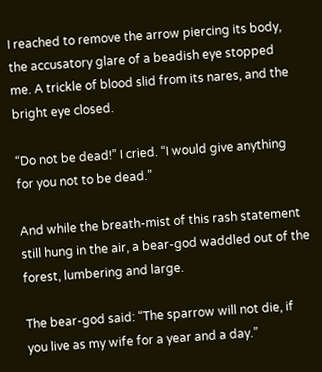I reached to remove the arrow piercing its body, the accusatory glare of a beadish eye stopped me. A trickle of blood slid from its nares, and the bright eye closed.

“Do not be dead!” I cried. “I would give anything for you not to be dead.”

And while the breath-mist of this rash statement still hung in the air, a bear-god waddled out of the forest, lumbering and large.

The bear-god said: “The sparrow will not die, if you live as my wife for a year and a day.”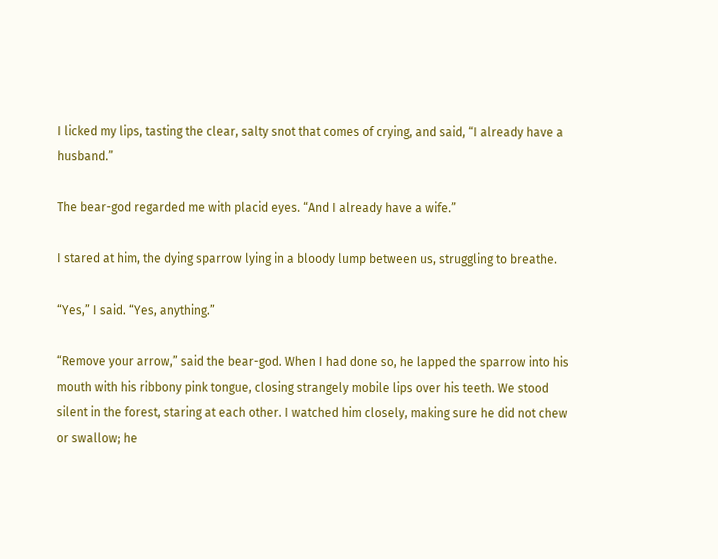I licked my lips, tasting the clear, salty snot that comes of crying, and said, “I already have a husband.”

The bear-god regarded me with placid eyes. “And I already have a wife.”

I stared at him, the dying sparrow lying in a bloody lump between us, struggling to breathe.

“Yes,” I said. “Yes, anything.”

“Remove your arrow,” said the bear-god. When I had done so, he lapped the sparrow into his mouth with his ribbony pink tongue, closing strangely mobile lips over his teeth. We stood silent in the forest, staring at each other. I watched him closely, making sure he did not chew or swallow; he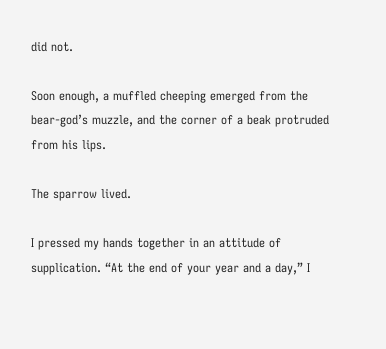did not.

Soon enough, a muffled cheeping emerged from the bear-god’s muzzle, and the corner of a beak protruded from his lips.

The sparrow lived.

I pressed my hands together in an attitude of supplication. “At the end of your year and a day,” I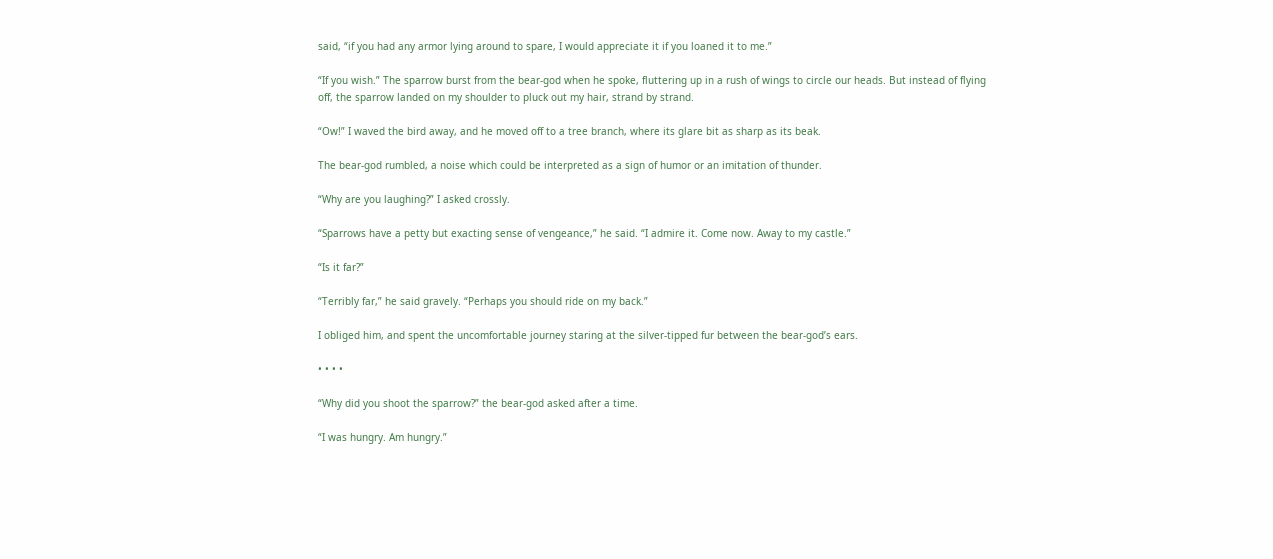said, “if you had any armor lying around to spare, I would appreciate it if you loaned it to me.”

“If you wish.” The sparrow burst from the bear-god when he spoke, fluttering up in a rush of wings to circle our heads. But instead of flying off, the sparrow landed on my shoulder to pluck out my hair, strand by strand.

“Ow!” I waved the bird away, and he moved off to a tree branch, where its glare bit as sharp as its beak.

The bear-god rumbled, a noise which could be interpreted as a sign of humor or an imitation of thunder.

“Why are you laughing?” I asked crossly.

“Sparrows have a petty but exacting sense of vengeance,” he said. “I admire it. Come now. Away to my castle.”

“Is it far?”

“Terribly far,” he said gravely. “Perhaps you should ride on my back.”

I obliged him, and spent the uncomfortable journey staring at the silver-tipped fur between the bear-god’s ears.

• • • •

“Why did you shoot the sparrow?” the bear-god asked after a time.

“I was hungry. Am hungry.”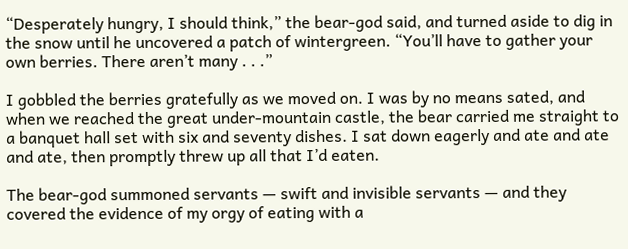“Desperately hungry, I should think,” the bear-god said, and turned aside to dig in the snow until he uncovered a patch of wintergreen. “You’ll have to gather your own berries. There aren’t many . . .”

I gobbled the berries gratefully as we moved on. I was by no means sated, and when we reached the great under-mountain castle, the bear carried me straight to a banquet hall set with six and seventy dishes. I sat down eagerly and ate and ate and ate, then promptly threw up all that I’d eaten.

The bear-god summoned servants — swift and invisible servants — and they covered the evidence of my orgy of eating with a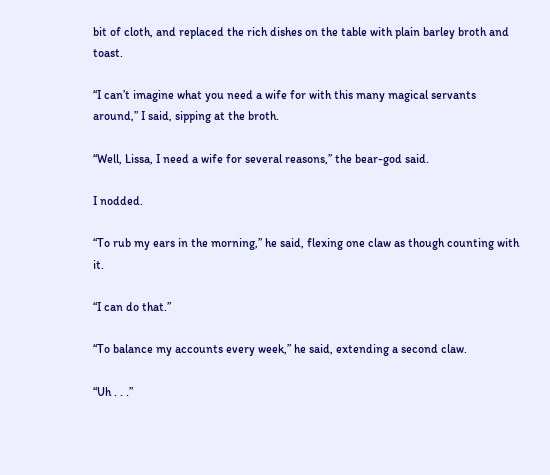bit of cloth, and replaced the rich dishes on the table with plain barley broth and toast.

“I can’t imagine what you need a wife for with this many magical servants around,” I said, sipping at the broth.

“Well, Lissa, I need a wife for several reasons,” the bear-god said.

I nodded.

“To rub my ears in the morning,” he said, flexing one claw as though counting with it.

“I can do that.”

“To balance my accounts every week,” he said, extending a second claw.

“Uh . . .”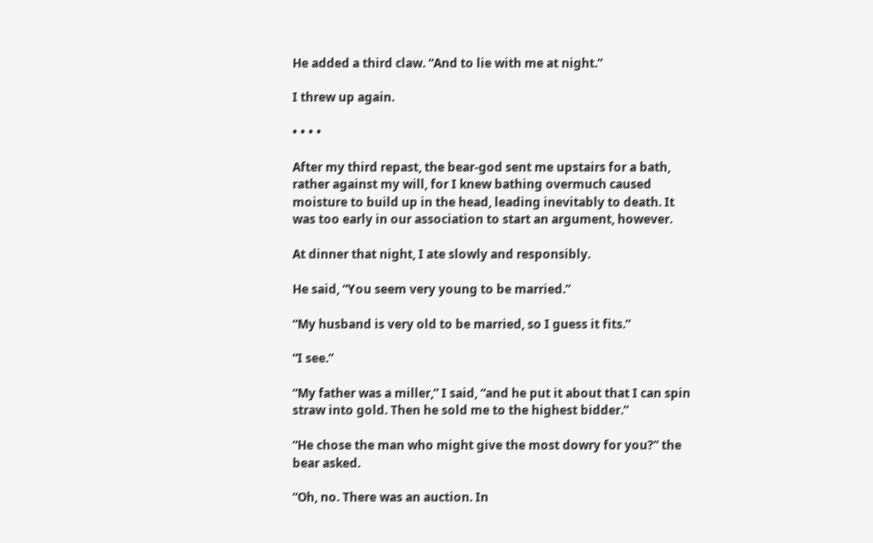He added a third claw. “And to lie with me at night.”

I threw up again.

• • • •

After my third repast, the bear-god sent me upstairs for a bath, rather against my will, for I knew bathing overmuch caused moisture to build up in the head, leading inevitably to death. It was too early in our association to start an argument, however.

At dinner that night, I ate slowly and responsibly.

He said, “You seem very young to be married.”

“My husband is very old to be married, so I guess it fits.”

“I see.”

“My father was a miller,” I said, “and he put it about that I can spin straw into gold. Then he sold me to the highest bidder.”

“He chose the man who might give the most dowry for you?” the bear asked.

“Oh, no. There was an auction. In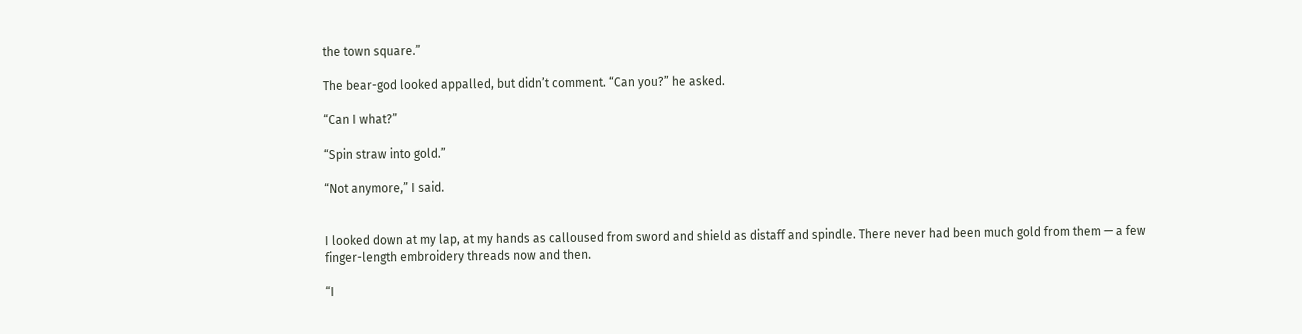the town square.”

The bear-god looked appalled, but didn’t comment. “Can you?” he asked.

“Can I what?”

“Spin straw into gold.”

“Not anymore,” I said.


I looked down at my lap, at my hands as calloused from sword and shield as distaff and spindle. There never had been much gold from them — a few finger-length embroidery threads now and then.

“I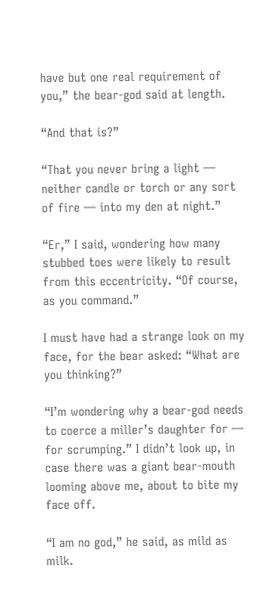have but one real requirement of you,” the bear-god said at length.

“And that is?”

“That you never bring a light — neither candle or torch or any sort of fire — into my den at night.”

“Er,” I said, wondering how many stubbed toes were likely to result from this eccentricity. “Of course, as you command.”

I must have had a strange look on my face, for the bear asked: “What are you thinking?”

“I’m wondering why a bear-god needs to coerce a miller’s daughter for — for scrumping.” I didn’t look up, in case there was a giant bear-mouth looming above me, about to bite my face off.

“I am no god,” he said, as mild as milk.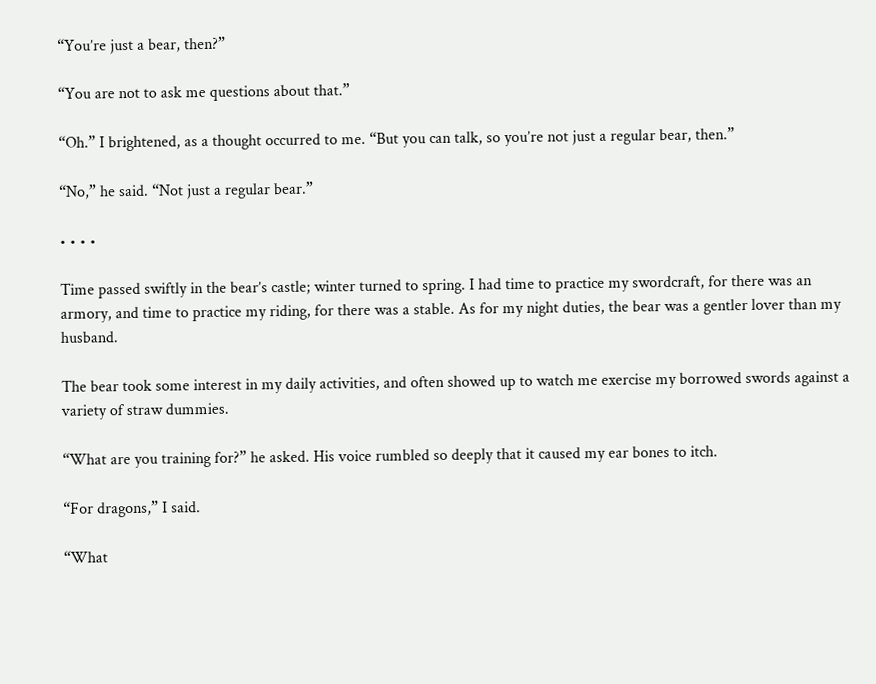“You’re just a bear, then?”

“You are not to ask me questions about that.”

“Oh.” I brightened, as a thought occurred to me. “But you can talk, so you’re not just a regular bear, then.”

“No,” he said. “Not just a regular bear.”

• • • •

Time passed swiftly in the bear’s castle; winter turned to spring. I had time to practice my swordcraft, for there was an armory, and time to practice my riding, for there was a stable. As for my night duties, the bear was a gentler lover than my husband.

The bear took some interest in my daily activities, and often showed up to watch me exercise my borrowed swords against a variety of straw dummies.

“What are you training for?” he asked. His voice rumbled so deeply that it caused my ear bones to itch.

“For dragons,” I said.

“What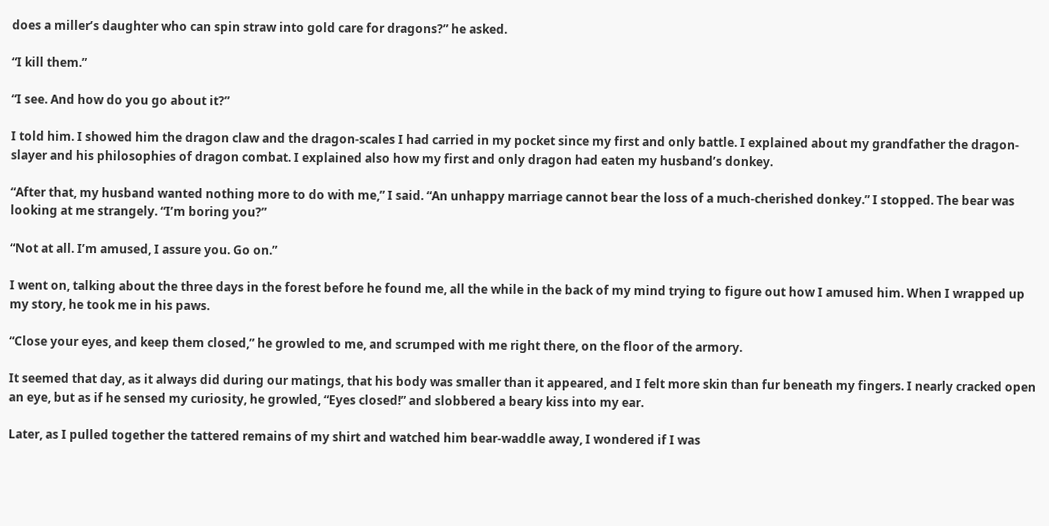does a miller’s daughter who can spin straw into gold care for dragons?” he asked.

“I kill them.”

“I see. And how do you go about it?”

I told him. I showed him the dragon claw and the dragon-scales I had carried in my pocket since my first and only battle. I explained about my grandfather the dragon-slayer and his philosophies of dragon combat. I explained also how my first and only dragon had eaten my husband’s donkey.

“After that, my husband wanted nothing more to do with me,” I said. “An unhappy marriage cannot bear the loss of a much-cherished donkey.” I stopped. The bear was looking at me strangely. “I’m boring you?”

“Not at all. I’m amused, I assure you. Go on.”

I went on, talking about the three days in the forest before he found me, all the while in the back of my mind trying to figure out how I amused him. When I wrapped up my story, he took me in his paws.

“Close your eyes, and keep them closed,” he growled to me, and scrumped with me right there, on the floor of the armory.

It seemed that day, as it always did during our matings, that his body was smaller than it appeared, and I felt more skin than fur beneath my fingers. I nearly cracked open an eye, but as if he sensed my curiosity, he growled, “Eyes closed!” and slobbered a beary kiss into my ear.

Later, as I pulled together the tattered remains of my shirt and watched him bear-waddle away, I wondered if I was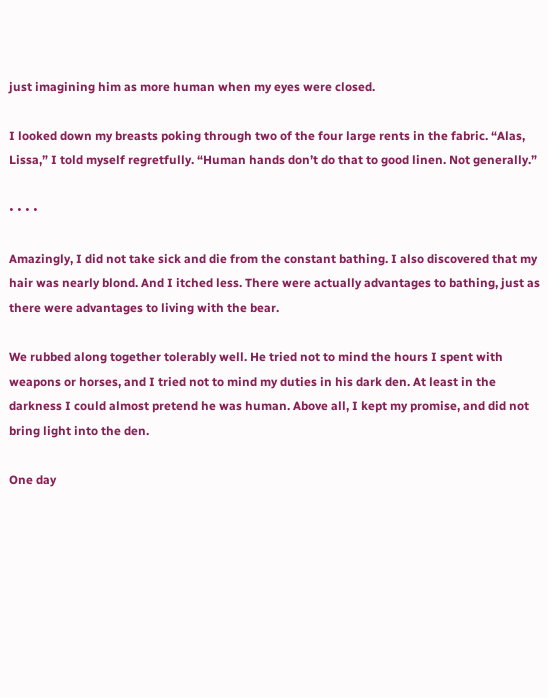just imagining him as more human when my eyes were closed.

I looked down my breasts poking through two of the four large rents in the fabric. “Alas, Lissa,” I told myself regretfully. “Human hands don’t do that to good linen. Not generally.”

• • • •

Amazingly, I did not take sick and die from the constant bathing. I also discovered that my hair was nearly blond. And I itched less. There were actually advantages to bathing, just as there were advantages to living with the bear.

We rubbed along together tolerably well. He tried not to mind the hours I spent with weapons or horses, and I tried not to mind my duties in his dark den. At least in the darkness I could almost pretend he was human. Above all, I kept my promise, and did not bring light into the den.

One day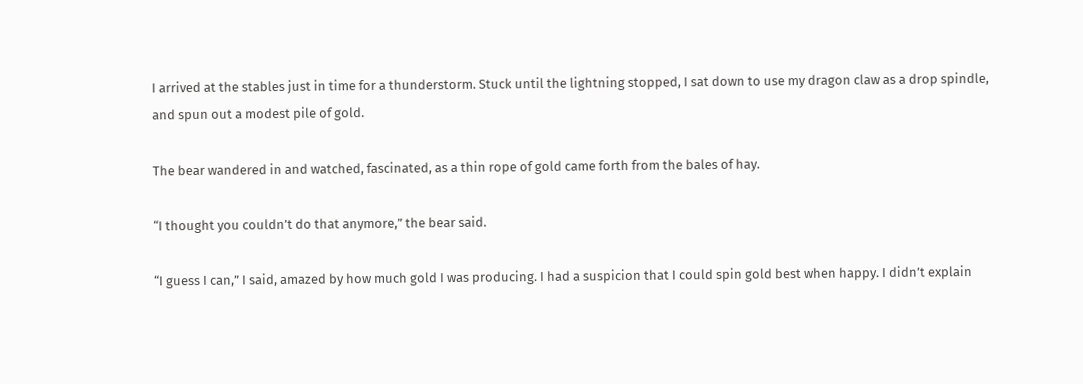I arrived at the stables just in time for a thunderstorm. Stuck until the lightning stopped, I sat down to use my dragon claw as a drop spindle, and spun out a modest pile of gold.

The bear wandered in and watched, fascinated, as a thin rope of gold came forth from the bales of hay.

“I thought you couldn’t do that anymore,” the bear said.

“I guess I can,” I said, amazed by how much gold I was producing. I had a suspicion that I could spin gold best when happy. I didn’t explain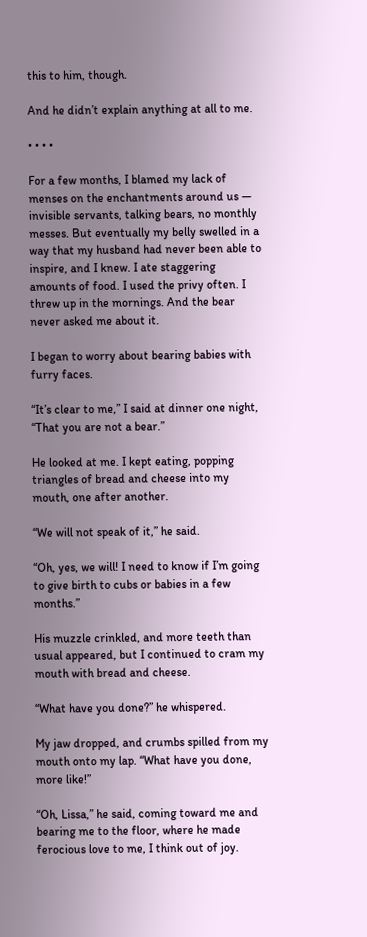this to him, though.

And he didn’t explain anything at all to me.

• • • •

For a few months, I blamed my lack of menses on the enchantments around us — invisible servants, talking bears, no monthly messes. But eventually my belly swelled in a way that my husband had never been able to inspire, and I knew. I ate staggering amounts of food. I used the privy often. I threw up in the mornings. And the bear never asked me about it.

I began to worry about bearing babies with furry faces.

“It’s clear to me,” I said at dinner one night, “That you are not a bear.”

He looked at me. I kept eating, popping triangles of bread and cheese into my mouth, one after another.

“We will not speak of it,” he said.

“Oh, yes, we will! I need to know if I’m going to give birth to cubs or babies in a few months.”

His muzzle crinkled, and more teeth than usual appeared, but I continued to cram my mouth with bread and cheese.

“What have you done?” he whispered.

My jaw dropped, and crumbs spilled from my mouth onto my lap. “What have you done, more like!”

“Oh, Lissa,” he said, coming toward me and bearing me to the floor, where he made ferocious love to me, I think out of joy.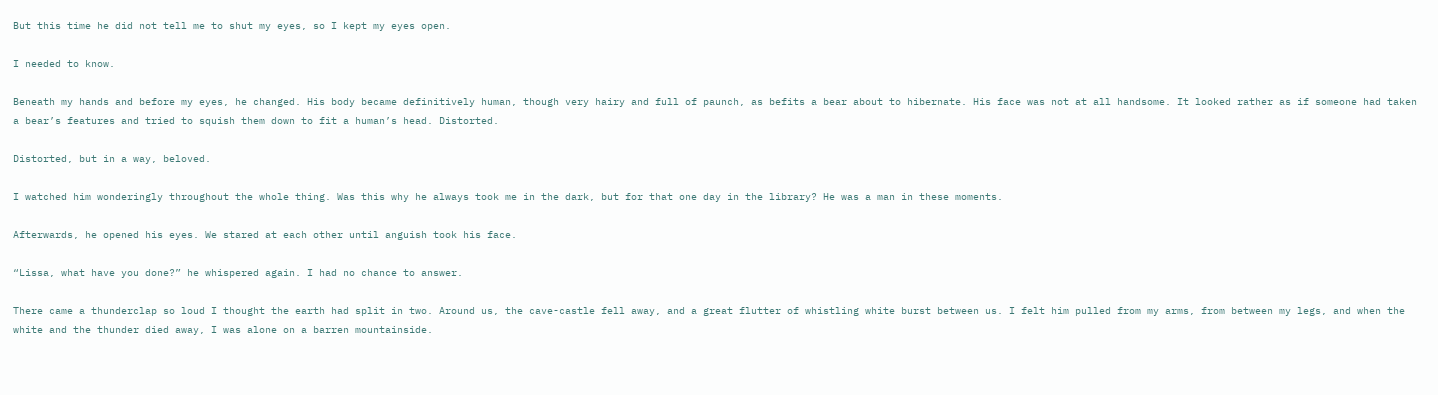But this time he did not tell me to shut my eyes, so I kept my eyes open.

I needed to know.

Beneath my hands and before my eyes, he changed. His body became definitively human, though very hairy and full of paunch, as befits a bear about to hibernate. His face was not at all handsome. It looked rather as if someone had taken a bear’s features and tried to squish them down to fit a human’s head. Distorted.

Distorted, but in a way, beloved.

I watched him wonderingly throughout the whole thing. Was this why he always took me in the dark, but for that one day in the library? He was a man in these moments.

Afterwards, he opened his eyes. We stared at each other until anguish took his face.

“Lissa, what have you done?” he whispered again. I had no chance to answer.

There came a thunderclap so loud I thought the earth had split in two. Around us, the cave-castle fell away, and a great flutter of whistling white burst between us. I felt him pulled from my arms, from between my legs, and when the white and the thunder died away, I was alone on a barren mountainside.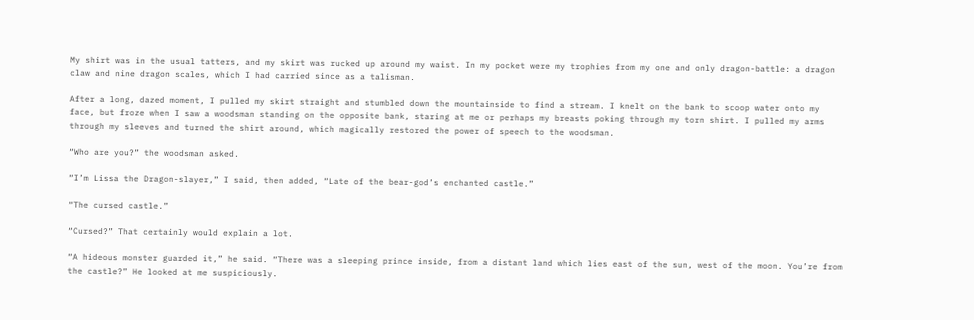My shirt was in the usual tatters, and my skirt was rucked up around my waist. In my pocket were my trophies from my one and only dragon-battle: a dragon claw and nine dragon scales, which I had carried since as a talisman.

After a long, dazed moment, I pulled my skirt straight and stumbled down the mountainside to find a stream. I knelt on the bank to scoop water onto my face, but froze when I saw a woodsman standing on the opposite bank, staring at me or perhaps my breasts poking through my torn shirt. I pulled my arms through my sleeves and turned the shirt around, which magically restored the power of speech to the woodsman.

“Who are you?” the woodsman asked.

“I’m Lissa the Dragon-slayer,” I said, then added, “Late of the bear-god’s enchanted castle.”

“The cursed castle.”

“Cursed?” That certainly would explain a lot.

“A hideous monster guarded it,” he said. “There was a sleeping prince inside, from a distant land which lies east of the sun, west of the moon. You’re from the castle?” He looked at me suspiciously.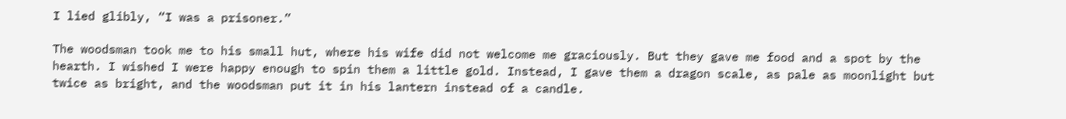I lied glibly, “I was a prisoner.”

The woodsman took me to his small hut, where his wife did not welcome me graciously. But they gave me food and a spot by the hearth. I wished I were happy enough to spin them a little gold. Instead, I gave them a dragon scale, as pale as moonlight but twice as bright, and the woodsman put it in his lantern instead of a candle.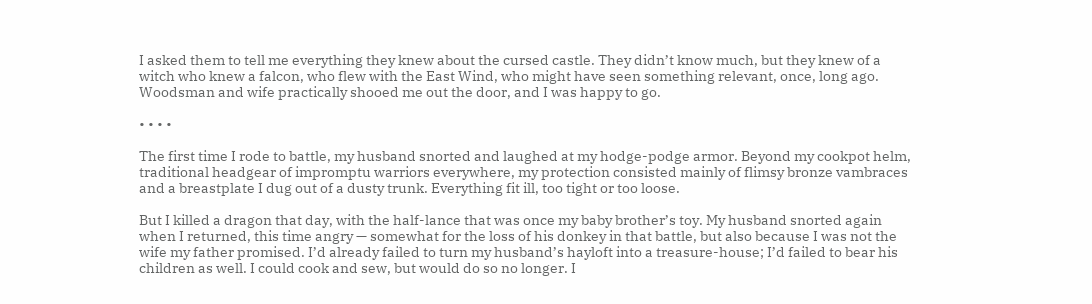I asked them to tell me everything they knew about the cursed castle. They didn’t know much, but they knew of a witch who knew a falcon, who flew with the East Wind, who might have seen something relevant, once, long ago. Woodsman and wife practically shooed me out the door, and I was happy to go.

• • • •

The first time I rode to battle, my husband snorted and laughed at my hodge-podge armor. Beyond my cookpot helm, traditional headgear of impromptu warriors everywhere, my protection consisted mainly of flimsy bronze vambraces and a breastplate I dug out of a dusty trunk. Everything fit ill, too tight or too loose.

But I killed a dragon that day, with the half-lance that was once my baby brother’s toy. My husband snorted again when I returned, this time angry — somewhat for the loss of his donkey in that battle, but also because I was not the wife my father promised. I’d already failed to turn my husband’s hayloft into a treasure-house; I’d failed to bear his children as well. I could cook and sew, but would do so no longer. I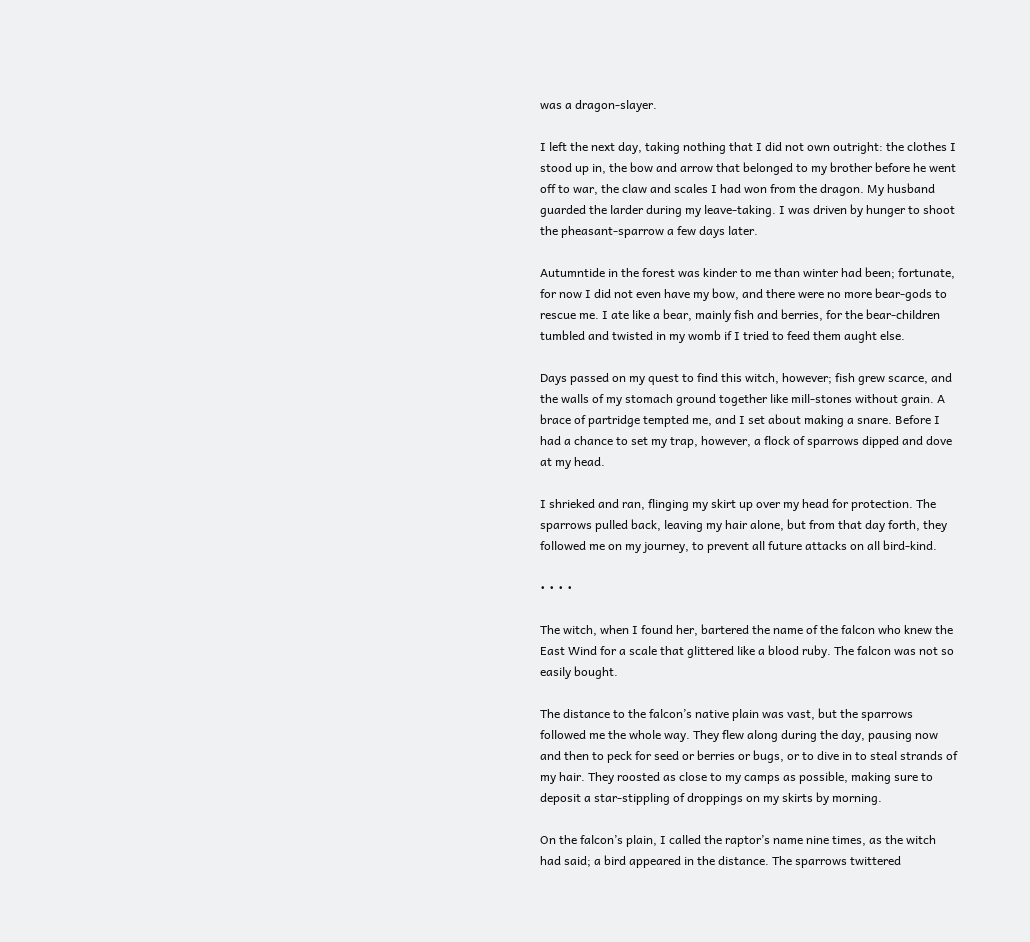was a dragon-slayer.

I left the next day, taking nothing that I did not own outright: the clothes I stood up in, the bow and arrow that belonged to my brother before he went off to war, the claw and scales I had won from the dragon. My husband guarded the larder during my leave-taking. I was driven by hunger to shoot the pheasant-sparrow a few days later.

Autumntide in the forest was kinder to me than winter had been; fortunate, for now I did not even have my bow, and there were no more bear-gods to rescue me. I ate like a bear, mainly fish and berries, for the bear-children tumbled and twisted in my womb if I tried to feed them aught else.

Days passed on my quest to find this witch, however; fish grew scarce, and the walls of my stomach ground together like mill-stones without grain. A brace of partridge tempted me, and I set about making a snare. Before I had a chance to set my trap, however, a flock of sparrows dipped and dove at my head.

I shrieked and ran, flinging my skirt up over my head for protection. The sparrows pulled back, leaving my hair alone, but from that day forth, they followed me on my journey, to prevent all future attacks on all bird-kind.

• • • •

The witch, when I found her, bartered the name of the falcon who knew the East Wind for a scale that glittered like a blood ruby. The falcon was not so easily bought.

The distance to the falcon’s native plain was vast, but the sparrows followed me the whole way. They flew along during the day, pausing now and then to peck for seed or berries or bugs, or to dive in to steal strands of my hair. They roosted as close to my camps as possible, making sure to deposit a star-stippling of droppings on my skirts by morning.

On the falcon’s plain, I called the raptor’s name nine times, as the witch had said; a bird appeared in the distance. The sparrows twittered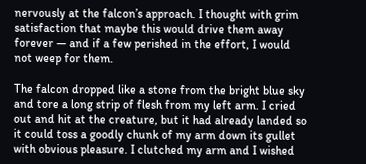nervously at the falcon’s approach. I thought with grim satisfaction that maybe this would drive them away forever — and if a few perished in the effort, I would not weep for them.

The falcon dropped like a stone from the bright blue sky and tore a long strip of flesh from my left arm. I cried out and hit at the creature, but it had already landed so it could toss a goodly chunk of my arm down its gullet with obvious pleasure. I clutched my arm and I wished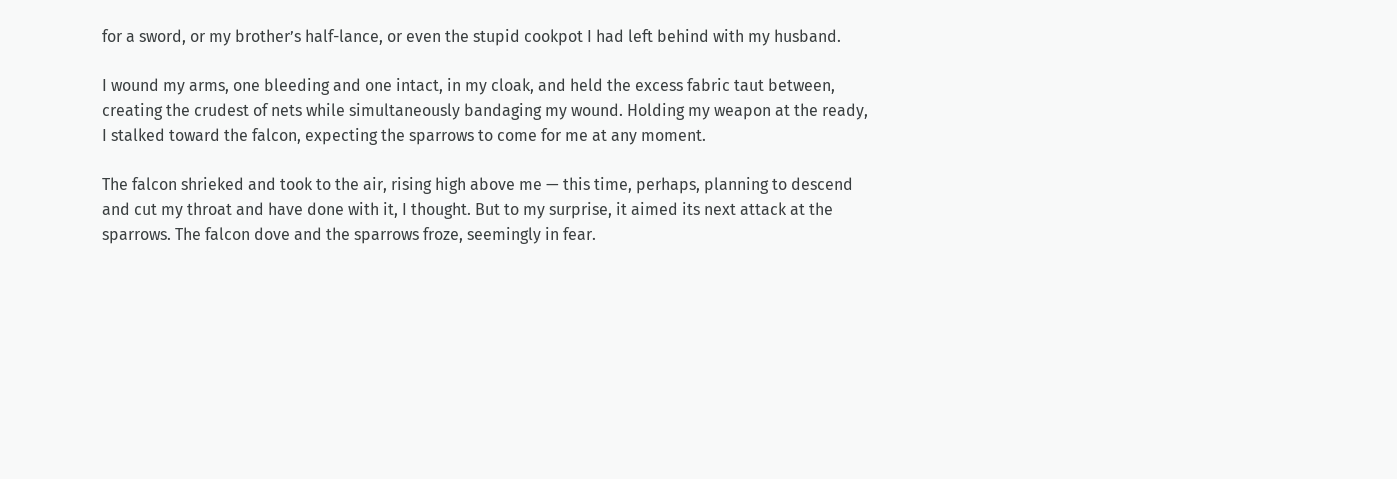for a sword, or my brother’s half-lance, or even the stupid cookpot I had left behind with my husband.

I wound my arms, one bleeding and one intact, in my cloak, and held the excess fabric taut between, creating the crudest of nets while simultaneously bandaging my wound. Holding my weapon at the ready, I stalked toward the falcon, expecting the sparrows to come for me at any moment.

The falcon shrieked and took to the air, rising high above me — this time, perhaps, planning to descend and cut my throat and have done with it, I thought. But to my surprise, it aimed its next attack at the sparrows. The falcon dove and the sparrows froze, seemingly in fear.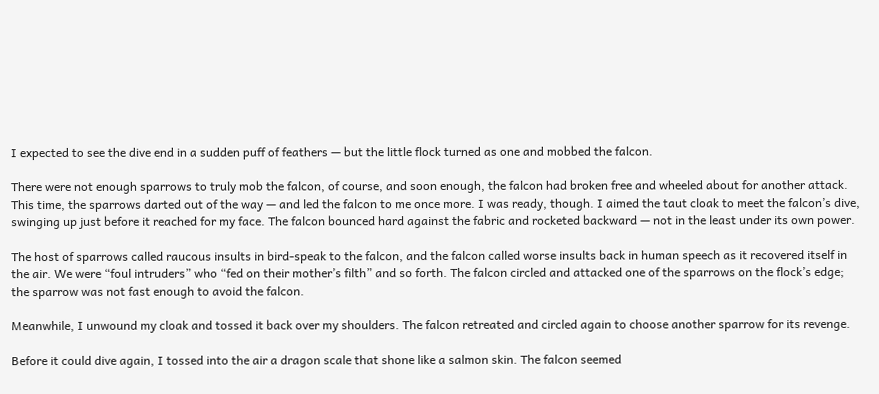I expected to see the dive end in a sudden puff of feathers — but the little flock turned as one and mobbed the falcon.

There were not enough sparrows to truly mob the falcon, of course, and soon enough, the falcon had broken free and wheeled about for another attack. This time, the sparrows darted out of the way — and led the falcon to me once more. I was ready, though. I aimed the taut cloak to meet the falcon’s dive, swinging up just before it reached for my face. The falcon bounced hard against the fabric and rocketed backward — not in the least under its own power.

The host of sparrows called raucous insults in bird-speak to the falcon, and the falcon called worse insults back in human speech as it recovered itself in the air. We were “foul intruders” who “fed on their mother’s filth” and so forth. The falcon circled and attacked one of the sparrows on the flock’s edge; the sparrow was not fast enough to avoid the falcon.

Meanwhile, I unwound my cloak and tossed it back over my shoulders. The falcon retreated and circled again to choose another sparrow for its revenge.

Before it could dive again, I tossed into the air a dragon scale that shone like a salmon skin. The falcon seemed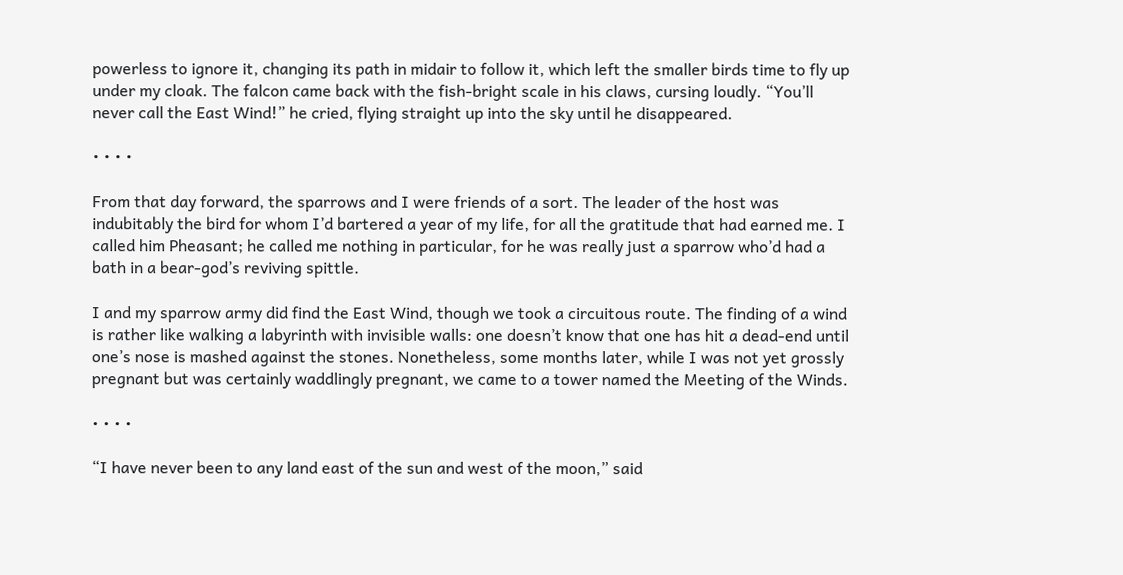powerless to ignore it, changing its path in midair to follow it, which left the smaller birds time to fly up under my cloak. The falcon came back with the fish-bright scale in his claws, cursing loudly. “You’ll never call the East Wind!” he cried, flying straight up into the sky until he disappeared.

• • • •

From that day forward, the sparrows and I were friends of a sort. The leader of the host was indubitably the bird for whom I’d bartered a year of my life, for all the gratitude that had earned me. I called him Pheasant; he called me nothing in particular, for he was really just a sparrow who’d had a bath in a bear-god’s reviving spittle.

I and my sparrow army did find the East Wind, though we took a circuitous route. The finding of a wind is rather like walking a labyrinth with invisible walls: one doesn’t know that one has hit a dead-end until one’s nose is mashed against the stones. Nonetheless, some months later, while I was not yet grossly pregnant but was certainly waddlingly pregnant, we came to a tower named the Meeting of the Winds.

• • • •

“I have never been to any land east of the sun and west of the moon,” said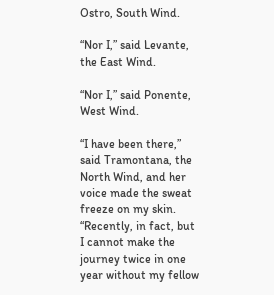Ostro, South Wind.

“Nor I,” said Levante, the East Wind.

“Nor I,” said Ponente, West Wind.

“I have been there,” said Tramontana, the North Wind, and her voice made the sweat freeze on my skin. “Recently, in fact, but I cannot make the journey twice in one year without my fellow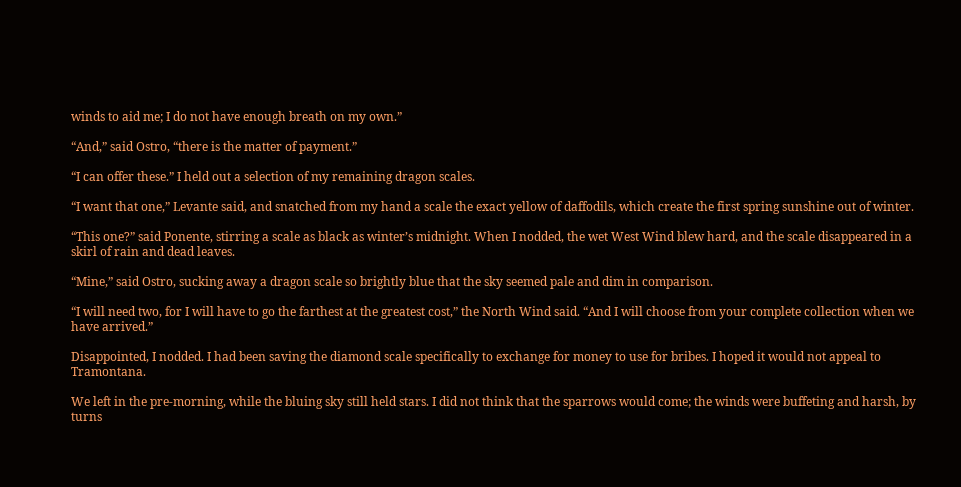winds to aid me; I do not have enough breath on my own.”

“And,” said Ostro, “there is the matter of payment.”

“I can offer these.” I held out a selection of my remaining dragon scales.

“I want that one,” Levante said, and snatched from my hand a scale the exact yellow of daffodils, which create the first spring sunshine out of winter.

“This one?” said Ponente, stirring a scale as black as winter’s midnight. When I nodded, the wet West Wind blew hard, and the scale disappeared in a skirl of rain and dead leaves.

“Mine,” said Ostro, sucking away a dragon scale so brightly blue that the sky seemed pale and dim in comparison.

“I will need two, for I will have to go the farthest at the greatest cost,” the North Wind said. “And I will choose from your complete collection when we have arrived.”

Disappointed, I nodded. I had been saving the diamond scale specifically to exchange for money to use for bribes. I hoped it would not appeal to Tramontana.

We left in the pre-morning, while the bluing sky still held stars. I did not think that the sparrows would come; the winds were buffeting and harsh, by turns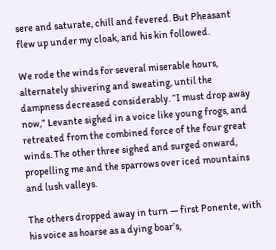sere and saturate, chill and fevered. But Pheasant flew up under my cloak, and his kin followed.

We rode the winds for several miserable hours, alternately shivering and sweating, until the dampness decreased considerably. “I must drop away now,” Levante sighed in a voice like young frogs, and retreated from the combined force of the four great winds. The other three sighed and surged onward, propelling me and the sparrows over iced mountains and lush valleys.

The others dropped away in turn — first Ponente, with his voice as hoarse as a dying boar’s,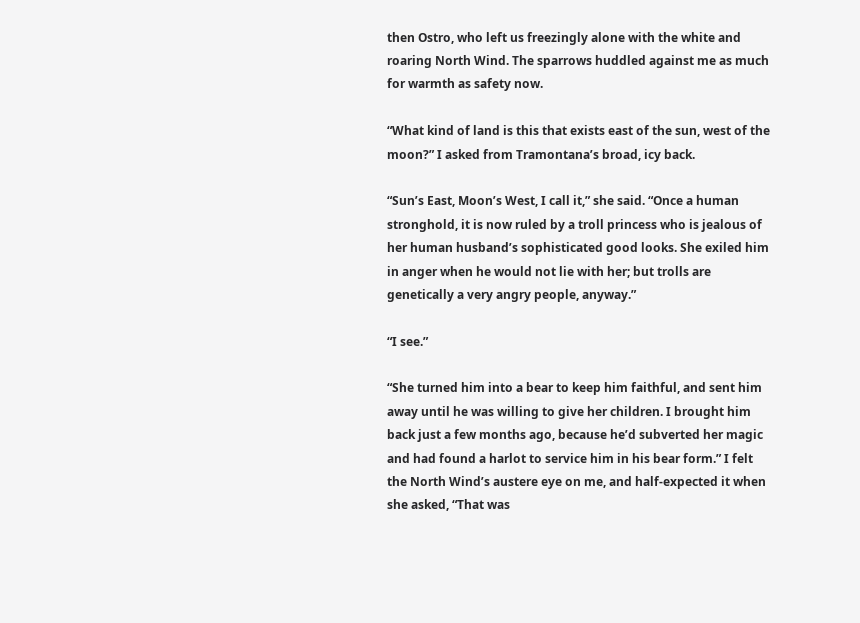then Ostro, who left us freezingly alone with the white and roaring North Wind. The sparrows huddled against me as much for warmth as safety now.

“What kind of land is this that exists east of the sun, west of the moon?” I asked from Tramontana’s broad, icy back.

“Sun’s East, Moon’s West, I call it,” she said. “Once a human stronghold, it is now ruled by a troll princess who is jealous of her human husband’s sophisticated good looks. She exiled him in anger when he would not lie with her; but trolls are genetically a very angry people, anyway.”

“I see.”

“She turned him into a bear to keep him faithful, and sent him away until he was willing to give her children. I brought him back just a few months ago, because he’d subverted her magic and had found a harlot to service him in his bear form.” I felt the North Wind’s austere eye on me, and half-expected it when she asked, “That was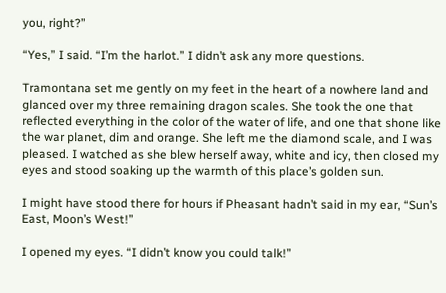you, right?”

“Yes,” I said. “I’m the harlot.” I didn’t ask any more questions.

Tramontana set me gently on my feet in the heart of a nowhere land and glanced over my three remaining dragon scales. She took the one that reflected everything in the color of the water of life, and one that shone like the war planet, dim and orange. She left me the diamond scale, and I was pleased. I watched as she blew herself away, white and icy, then closed my eyes and stood soaking up the warmth of this place’s golden sun.

I might have stood there for hours if Pheasant hadn’t said in my ear, “Sun’s East, Moon’s West!”

I opened my eyes. “I didn’t know you could talk!”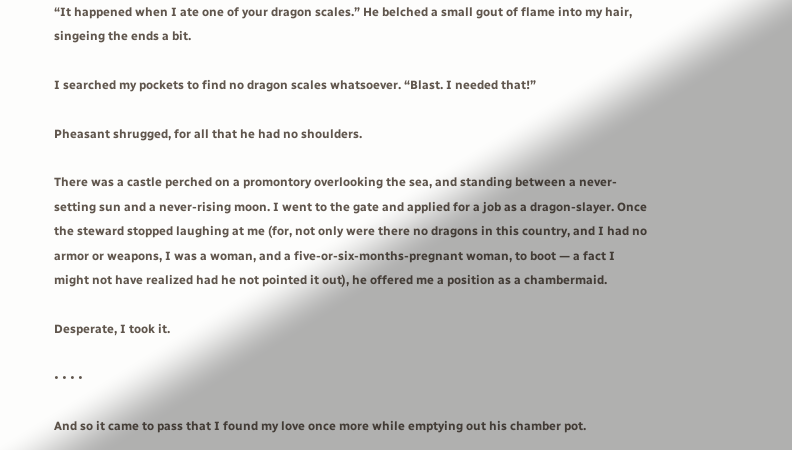“It happened when I ate one of your dragon scales.” He belched a small gout of flame into my hair, singeing the ends a bit.

I searched my pockets to find no dragon scales whatsoever. “Blast. I needed that!”

Pheasant shrugged, for all that he had no shoulders.

There was a castle perched on a promontory overlooking the sea, and standing between a never-setting sun and a never-rising moon. I went to the gate and applied for a job as a dragon-slayer. Once the steward stopped laughing at me (for, not only were there no dragons in this country, and I had no armor or weapons, I was a woman, and a five-or-six-months-pregnant woman, to boot — a fact I might not have realized had he not pointed it out), he offered me a position as a chambermaid.

Desperate, I took it.

• • • •

And so it came to pass that I found my love once more while emptying out his chamber pot.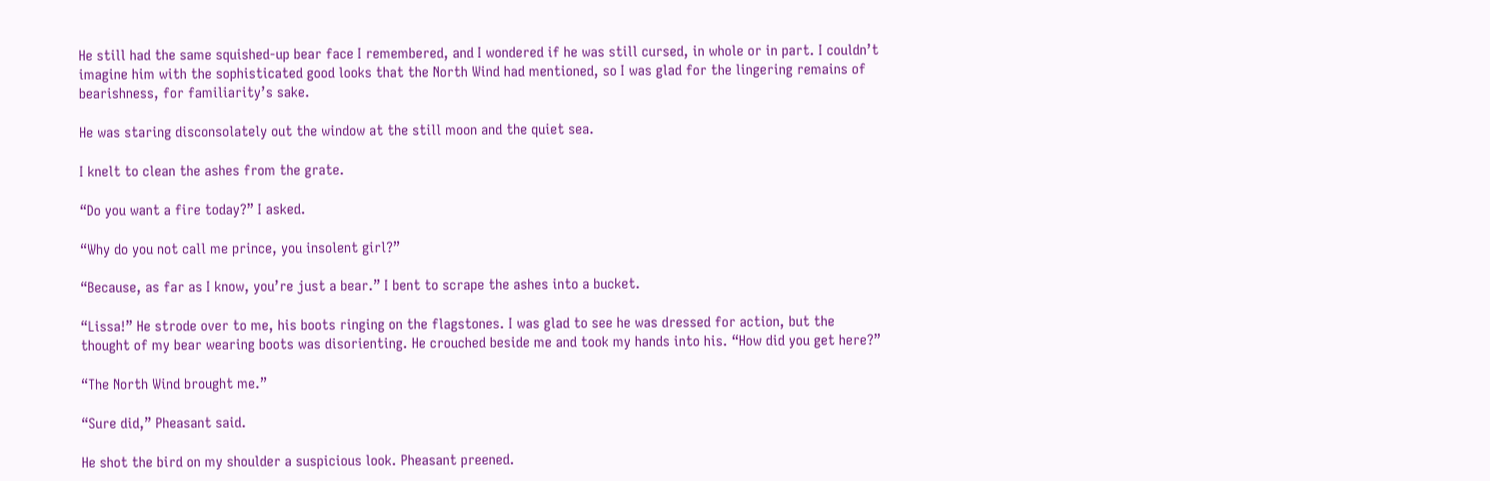He still had the same squished-up bear face I remembered, and I wondered if he was still cursed, in whole or in part. I couldn’t imagine him with the sophisticated good looks that the North Wind had mentioned, so I was glad for the lingering remains of bearishness, for familiarity’s sake.

He was staring disconsolately out the window at the still moon and the quiet sea.

I knelt to clean the ashes from the grate.

“Do you want a fire today?” I asked.

“Why do you not call me prince, you insolent girl?”

“Because, as far as I know, you’re just a bear.” I bent to scrape the ashes into a bucket.

“Lissa!” He strode over to me, his boots ringing on the flagstones. I was glad to see he was dressed for action, but the thought of my bear wearing boots was disorienting. He crouched beside me and took my hands into his. “How did you get here?”

“The North Wind brought me.”

“Sure did,” Pheasant said.

He shot the bird on my shoulder a suspicious look. Pheasant preened.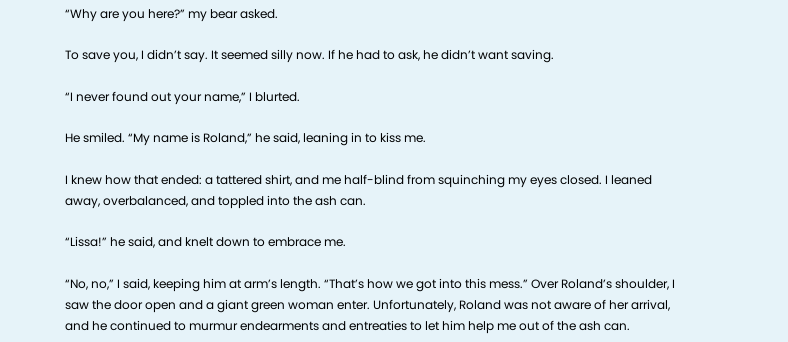“Why are you here?” my bear asked.

To save you, I didn’t say. It seemed silly now. If he had to ask, he didn’t want saving.

“I never found out your name,” I blurted.

He smiled. “My name is Roland,” he said, leaning in to kiss me.

I knew how that ended: a tattered shirt, and me half-blind from squinching my eyes closed. I leaned away, overbalanced, and toppled into the ash can.

“Lissa!” he said, and knelt down to embrace me.

“No, no,” I said, keeping him at arm’s length. “That’s how we got into this mess.” Over Roland’s shoulder, I saw the door open and a giant green woman enter. Unfortunately, Roland was not aware of her arrival, and he continued to murmur endearments and entreaties to let him help me out of the ash can.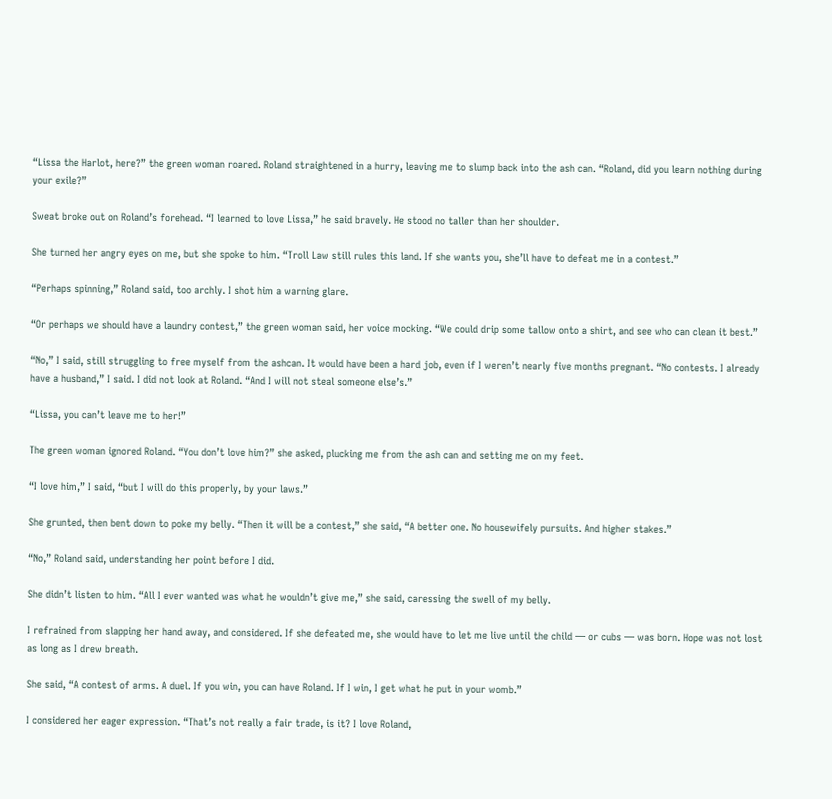“Lissa the Harlot, here?” the green woman roared. Roland straightened in a hurry, leaving me to slump back into the ash can. “Roland, did you learn nothing during your exile?”

Sweat broke out on Roland’s forehead. “I learned to love Lissa,” he said bravely. He stood no taller than her shoulder.

She turned her angry eyes on me, but she spoke to him. “Troll Law still rules this land. If she wants you, she’ll have to defeat me in a contest.”

“Perhaps spinning,” Roland said, too archly. I shot him a warning glare.

“Or perhaps we should have a laundry contest,” the green woman said, her voice mocking. “We could drip some tallow onto a shirt, and see who can clean it best.”

“No,” I said, still struggling to free myself from the ashcan. It would have been a hard job, even if I weren’t nearly five months pregnant. “No contests. I already have a husband,” I said. I did not look at Roland. “And I will not steal someone else’s.”

“Lissa, you can’t leave me to her!”

The green woman ignored Roland. “You don’t love him?” she asked, plucking me from the ash can and setting me on my feet.

“I love him,” I said, “but I will do this properly, by your laws.”

She grunted, then bent down to poke my belly. “Then it will be a contest,” she said, “A better one. No housewifely pursuits. And higher stakes.”

“No,” Roland said, understanding her point before I did.

She didn’t listen to him. “All I ever wanted was what he wouldn’t give me,” she said, caressing the swell of my belly.

I refrained from slapping her hand away, and considered. If she defeated me, she would have to let me live until the child — or cubs — was born. Hope was not lost as long as I drew breath.

She said, “A contest of arms. A duel. If you win, you can have Roland. If I win, I get what he put in your womb.”

I considered her eager expression. “That’s not really a fair trade, is it? I love Roland,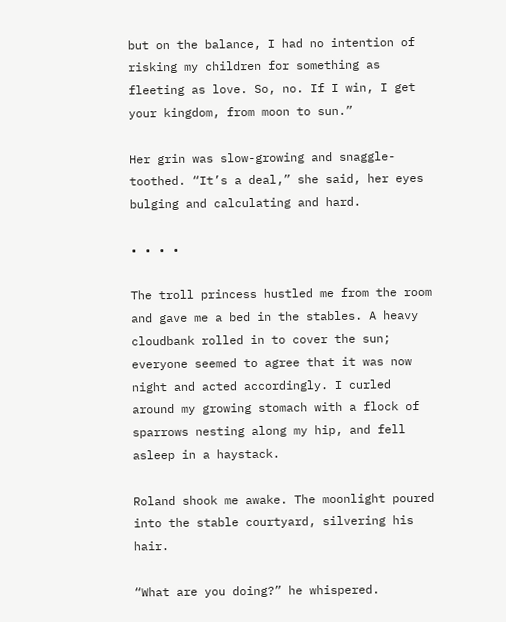but on the balance, I had no intention of risking my children for something as fleeting as love. So, no. If I win, I get your kingdom, from moon to sun.”

Her grin was slow-growing and snaggle-toothed. “It’s a deal,” she said, her eyes bulging and calculating and hard.

• • • •

The troll princess hustled me from the room and gave me a bed in the stables. A heavy cloudbank rolled in to cover the sun; everyone seemed to agree that it was now night and acted accordingly. I curled around my growing stomach with a flock of sparrows nesting along my hip, and fell asleep in a haystack.

Roland shook me awake. The moonlight poured into the stable courtyard, silvering his hair.

“What are you doing?” he whispered.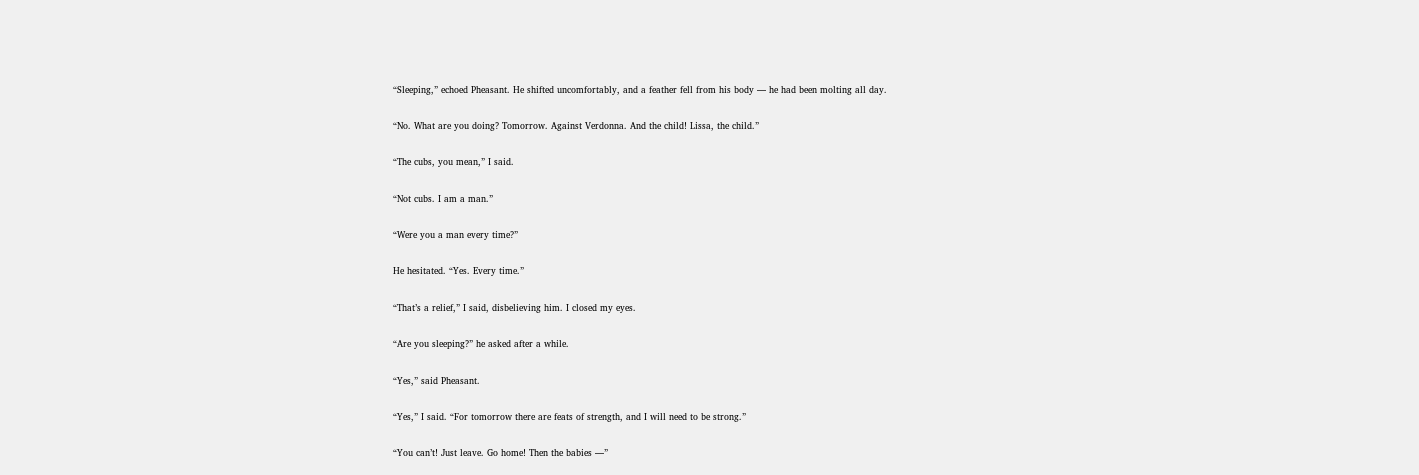“Sleeping,” echoed Pheasant. He shifted uncomfortably, and a feather fell from his body — he had been molting all day.

“No. What are you doing? Tomorrow. Against Verdonna. And the child! Lissa, the child.”

“The cubs, you mean,” I said.

“Not cubs. I am a man.”

“Were you a man every time?”

He hesitated. “Yes. Every time.”

“That’s a relief,” I said, disbelieving him. I closed my eyes.

“Are you sleeping?” he asked after a while.

“Yes,” said Pheasant.

“Yes,” I said. “For tomorrow there are feats of strength, and I will need to be strong.”

“You can’t! Just leave. Go home! Then the babies —”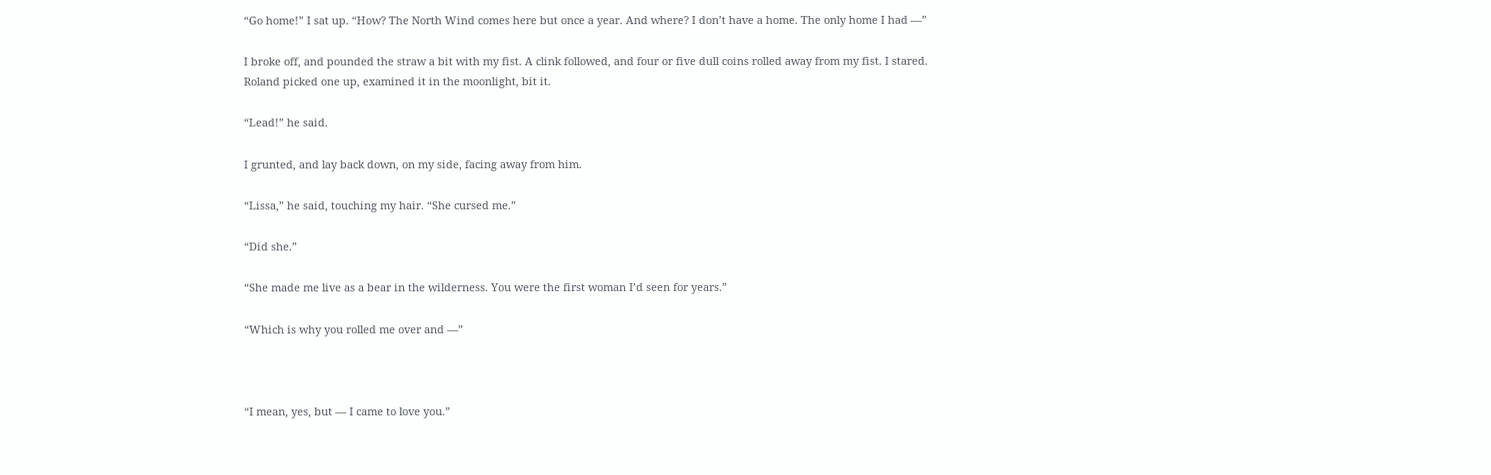“Go home!” I sat up. “How? The North Wind comes here but once a year. And where? I don’t have a home. The only home I had —”

I broke off, and pounded the straw a bit with my fist. A clink followed, and four or five dull coins rolled away from my fist. I stared. Roland picked one up, examined it in the moonlight, bit it.

“Lead!” he said.

I grunted, and lay back down, on my side, facing away from him.

“Lissa,” he said, touching my hair. “She cursed me.”

“Did she.”

“She made me live as a bear in the wilderness. You were the first woman I’d seen for years.”

“Which is why you rolled me over and —”



“I mean, yes, but — I came to love you.”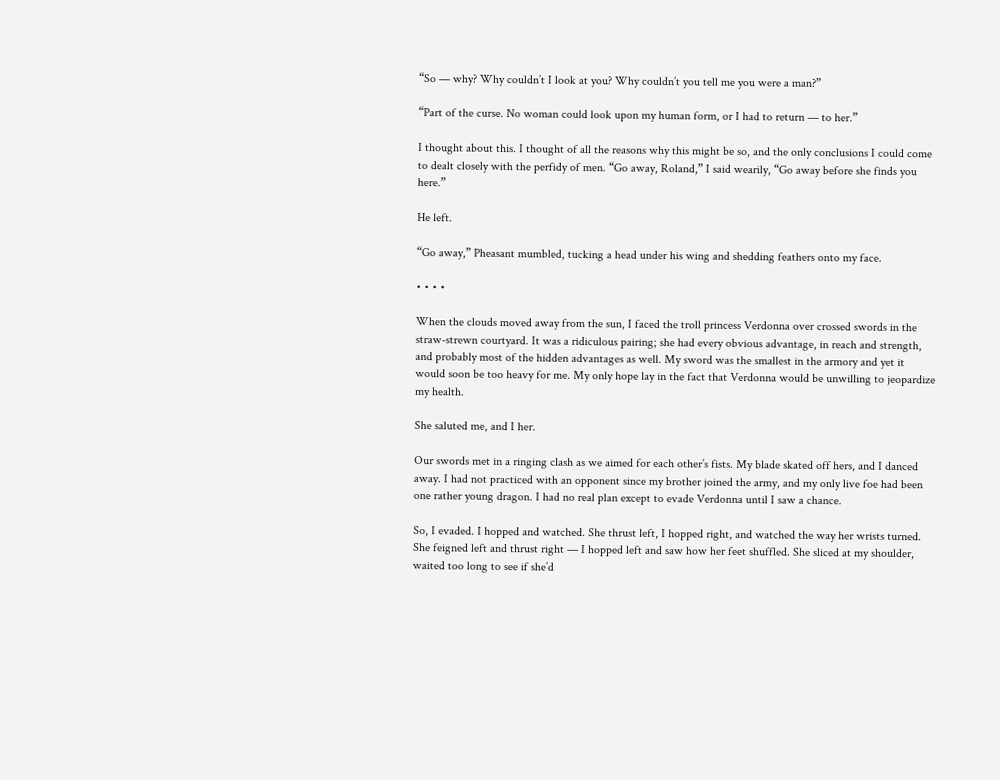“So — why? Why couldn’t I look at you? Why couldn’t you tell me you were a man?”

“Part of the curse. No woman could look upon my human form, or I had to return — to her.”

I thought about this. I thought of all the reasons why this might be so, and the only conclusions I could come to dealt closely with the perfidy of men. “Go away, Roland,” I said wearily, “Go away before she finds you here.”

He left.

“Go away,” Pheasant mumbled, tucking a head under his wing and shedding feathers onto my face.

• • • •

When the clouds moved away from the sun, I faced the troll princess Verdonna over crossed swords in the straw-strewn courtyard. It was a ridiculous pairing; she had every obvious advantage, in reach and strength, and probably most of the hidden advantages as well. My sword was the smallest in the armory and yet it would soon be too heavy for me. My only hope lay in the fact that Verdonna would be unwilling to jeopardize my health.

She saluted me, and I her.

Our swords met in a ringing clash as we aimed for each other’s fists. My blade skated off hers, and I danced away. I had not practiced with an opponent since my brother joined the army, and my only live foe had been one rather young dragon. I had no real plan except to evade Verdonna until I saw a chance.

So, I evaded. I hopped and watched. She thrust left, I hopped right, and watched the way her wrists turned. She feigned left and thrust right — I hopped left and saw how her feet shuffled. She sliced at my shoulder, waited too long to see if she’d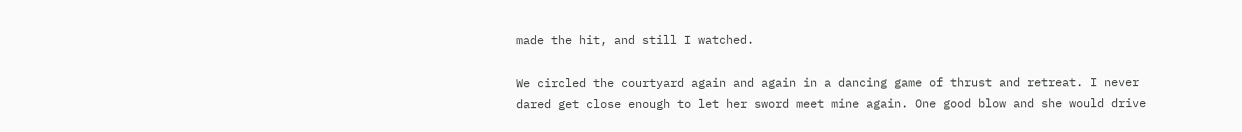made the hit, and still I watched.

We circled the courtyard again and again in a dancing game of thrust and retreat. I never dared get close enough to let her sword meet mine again. One good blow and she would drive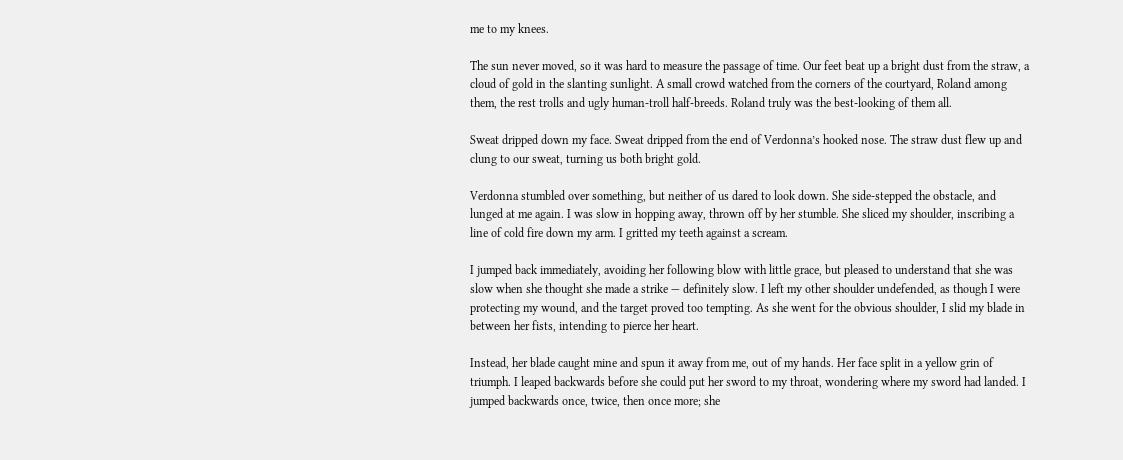me to my knees.

The sun never moved, so it was hard to measure the passage of time. Our feet beat up a bright dust from the straw, a cloud of gold in the slanting sunlight. A small crowd watched from the corners of the courtyard, Roland among them, the rest trolls and ugly human-troll half-breeds. Roland truly was the best-looking of them all.

Sweat dripped down my face. Sweat dripped from the end of Verdonna’s hooked nose. The straw dust flew up and clung to our sweat, turning us both bright gold.

Verdonna stumbled over something, but neither of us dared to look down. She side-stepped the obstacle, and lunged at me again. I was slow in hopping away, thrown off by her stumble. She sliced my shoulder, inscribing a line of cold fire down my arm. I gritted my teeth against a scream.

I jumped back immediately, avoiding her following blow with little grace, but pleased to understand that she was slow when she thought she made a strike — definitely slow. I left my other shoulder undefended, as though I were protecting my wound, and the target proved too tempting. As she went for the obvious shoulder, I slid my blade in between her fists, intending to pierce her heart.

Instead, her blade caught mine and spun it away from me, out of my hands. Her face split in a yellow grin of triumph. I leaped backwards before she could put her sword to my throat, wondering where my sword had landed. I jumped backwards once, twice, then once more; she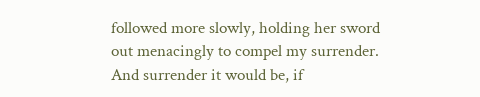followed more slowly, holding her sword out menacingly to compel my surrender. And surrender it would be, if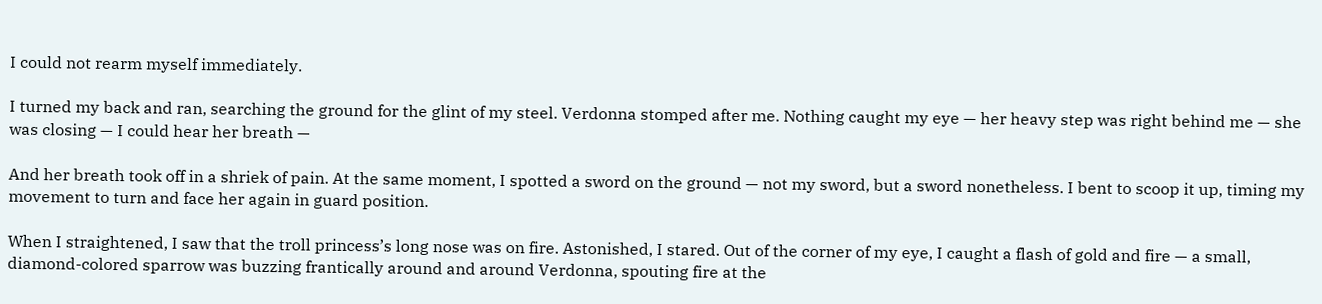I could not rearm myself immediately.

I turned my back and ran, searching the ground for the glint of my steel. Verdonna stomped after me. Nothing caught my eye — her heavy step was right behind me — she was closing — I could hear her breath —

And her breath took off in a shriek of pain. At the same moment, I spotted a sword on the ground — not my sword, but a sword nonetheless. I bent to scoop it up, timing my movement to turn and face her again in guard position.

When I straightened, I saw that the troll princess’s long nose was on fire. Astonished, I stared. Out of the corner of my eye, I caught a flash of gold and fire — a small, diamond-colored sparrow was buzzing frantically around and around Verdonna, spouting fire at the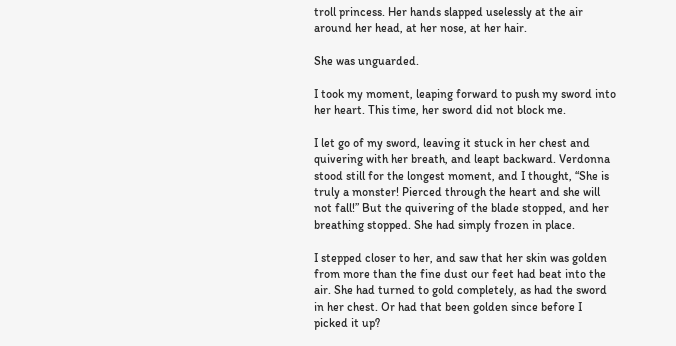troll princess. Her hands slapped uselessly at the air around her head, at her nose, at her hair.

She was unguarded.

I took my moment, leaping forward to push my sword into her heart. This time, her sword did not block me.

I let go of my sword, leaving it stuck in her chest and quivering with her breath, and leapt backward. Verdonna stood still for the longest moment, and I thought, “She is truly a monster! Pierced through the heart and she will not fall!” But the quivering of the blade stopped, and her breathing stopped. She had simply frozen in place.

I stepped closer to her, and saw that her skin was golden from more than the fine dust our feet had beat into the air. She had turned to gold completely, as had the sword in her chest. Or had that been golden since before I picked it up?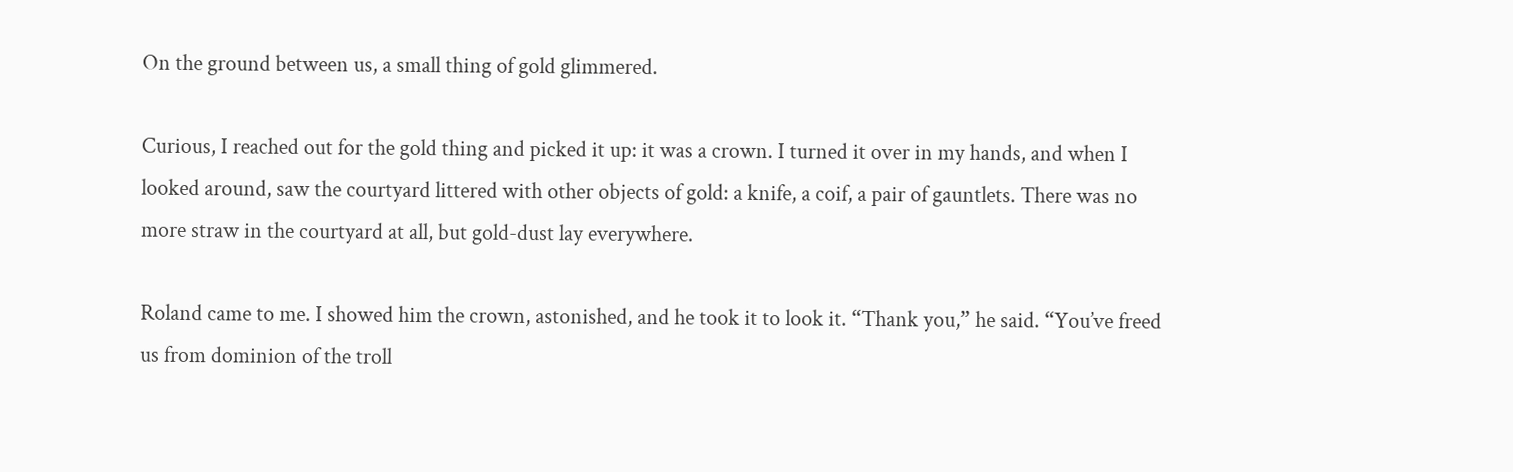On the ground between us, a small thing of gold glimmered.

Curious, I reached out for the gold thing and picked it up: it was a crown. I turned it over in my hands, and when I looked around, saw the courtyard littered with other objects of gold: a knife, a coif, a pair of gauntlets. There was no more straw in the courtyard at all, but gold-dust lay everywhere.

Roland came to me. I showed him the crown, astonished, and he took it to look it. “Thank you,” he said. “You’ve freed us from dominion of the troll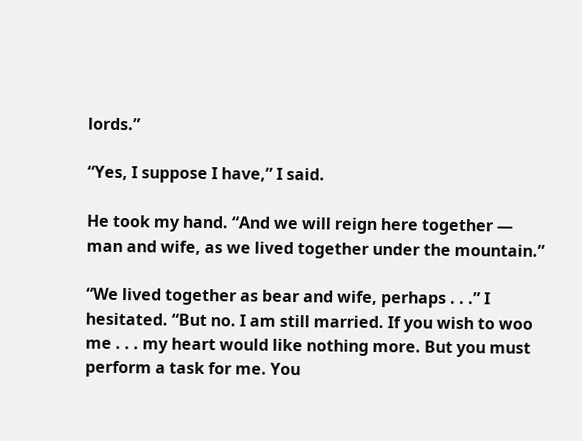lords.”

“Yes, I suppose I have,” I said.

He took my hand. “And we will reign here together — man and wife, as we lived together under the mountain.”

“We lived together as bear and wife, perhaps . . .” I hesitated. “But no. I am still married. If you wish to woo me . . . my heart would like nothing more. But you must perform a task for me. You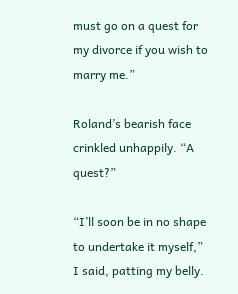must go on a quest for my divorce if you wish to marry me.”

Roland’s bearish face crinkled unhappily. “A quest?”

“I’ll soon be in no shape to undertake it myself,” I said, patting my belly.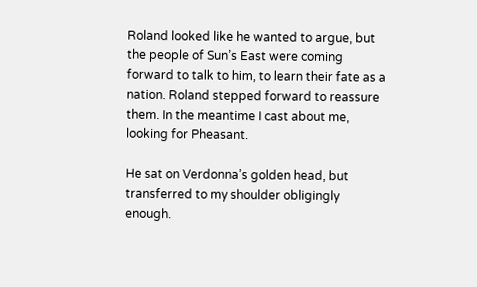Roland looked like he wanted to argue, but the people of Sun’s East were coming forward to talk to him, to learn their fate as a nation. Roland stepped forward to reassure them. In the meantime I cast about me, looking for Pheasant.

He sat on Verdonna’s golden head, but transferred to my shoulder obligingly enough.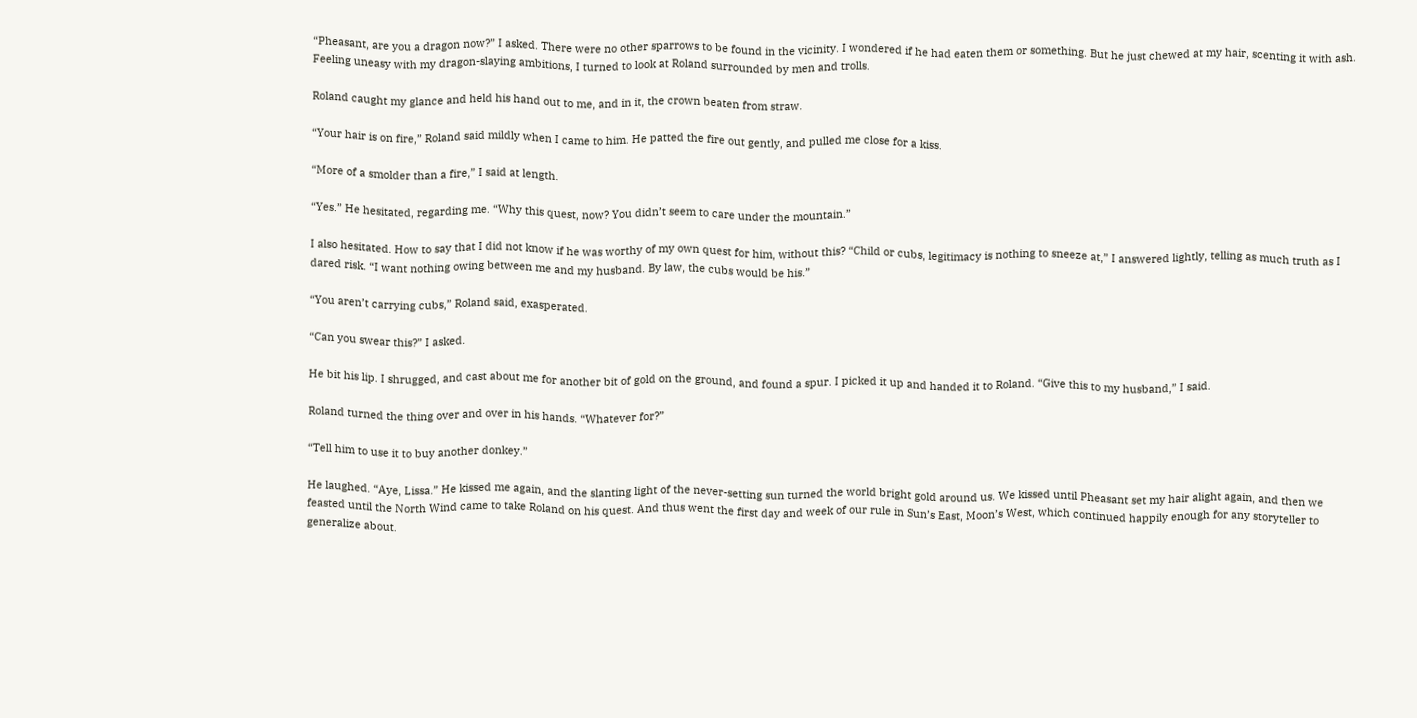“Pheasant, are you a dragon now?” I asked. There were no other sparrows to be found in the vicinity. I wondered if he had eaten them or something. But he just chewed at my hair, scenting it with ash. Feeling uneasy with my dragon-slaying ambitions, I turned to look at Roland surrounded by men and trolls.

Roland caught my glance and held his hand out to me, and in it, the crown beaten from straw.

“Your hair is on fire,” Roland said mildly when I came to him. He patted the fire out gently, and pulled me close for a kiss.

“More of a smolder than a fire,” I said at length.

“Yes.” He hesitated, regarding me. “Why this quest, now? You didn’t seem to care under the mountain.”

I also hesitated. How to say that I did not know if he was worthy of my own quest for him, without this? “Child or cubs, legitimacy is nothing to sneeze at,” I answered lightly, telling as much truth as I dared risk. “I want nothing owing between me and my husband. By law, the cubs would be his.”

“You aren’t carrying cubs,” Roland said, exasperated.

“Can you swear this?” I asked.

He bit his lip. I shrugged, and cast about me for another bit of gold on the ground, and found a spur. I picked it up and handed it to Roland. “Give this to my husband,” I said.

Roland turned the thing over and over in his hands. “Whatever for?”

“Tell him to use it to buy another donkey.”

He laughed. “Aye, Lissa.” He kissed me again, and the slanting light of the never-setting sun turned the world bright gold around us. We kissed until Pheasant set my hair alight again, and then we feasted until the North Wind came to take Roland on his quest. And thus went the first day and week of our rule in Sun’s East, Moon’s West, which continued happily enough for any storyteller to generalize about.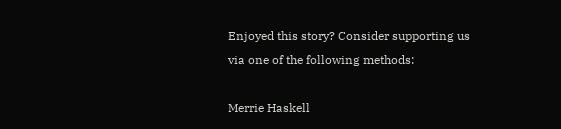Enjoyed this story? Consider supporting us via one of the following methods:

Merrie Haskell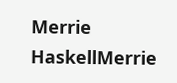Merrie HaskellMerrie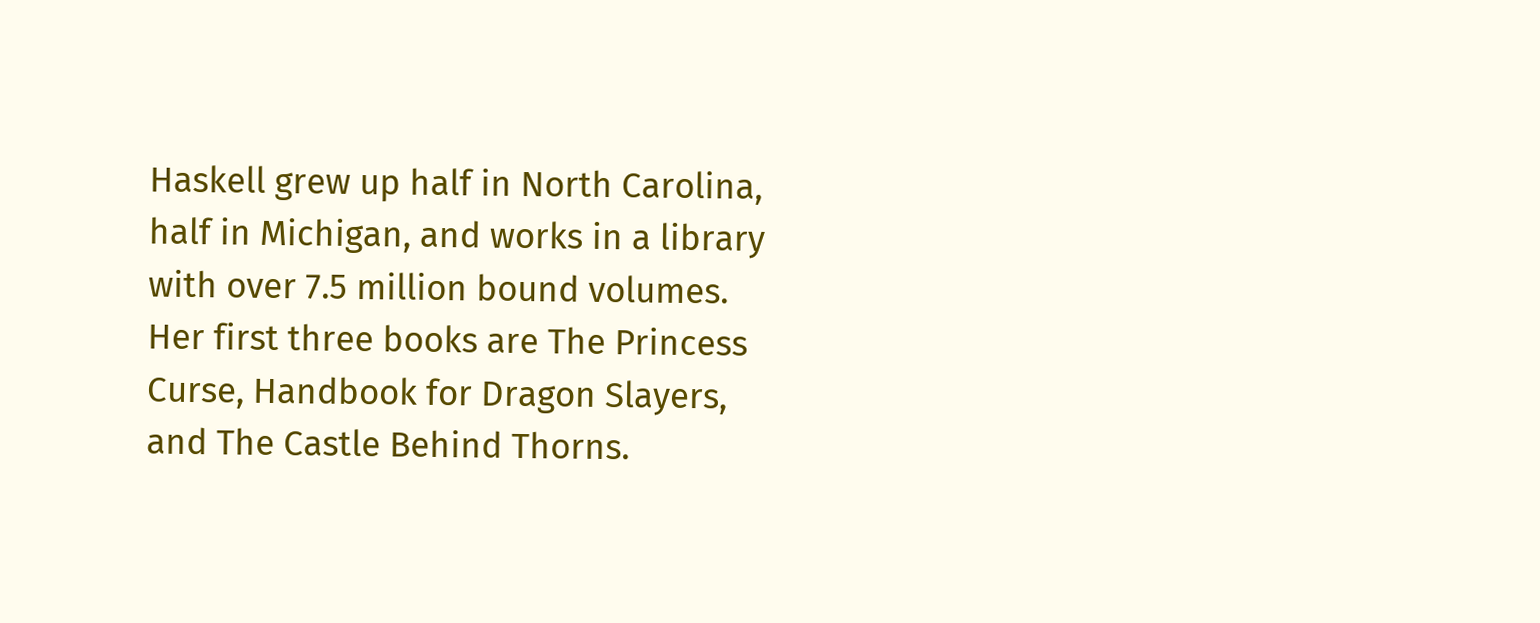Haskell grew up half in North Carolina, half in Michigan, and works in a library with over 7.5 million bound volumes. Her first three books are The Princess Curse, Handbook for Dragon Slayers, and The Castle Behind Thorns.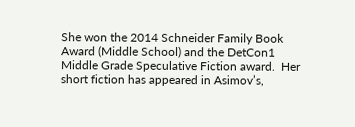She won the 2014 Schneider Family Book Award (Middle School) and the DetCon1 Middle Grade Speculative Fiction award.  Her short fiction has appeared in Asimov’s,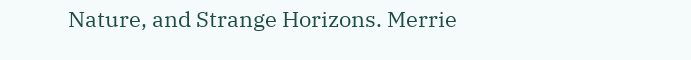Nature, and Strange Horizons. Merrie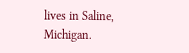lives in Saline, Michigan.